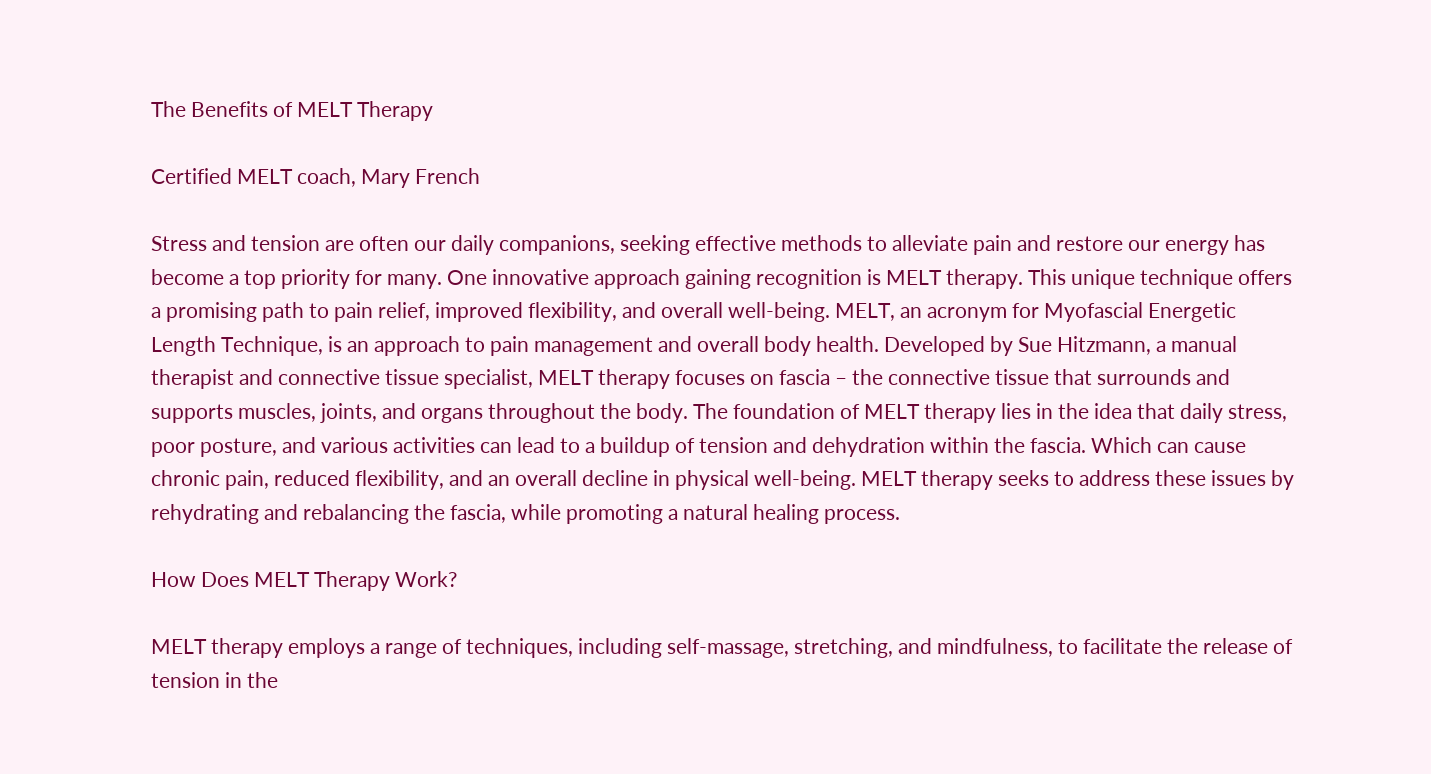The Benefits of MELT Therapy

Certified MELT coach, Mary French

Stress and tension are often our daily companions, seeking effective methods to alleviate pain and restore our energy has become a top priority for many. One innovative approach gaining recognition is MELT therapy. This unique technique offers a promising path to pain relief, improved flexibility, and overall well-being. MELT, an acronym for Myofascial Energetic Length Technique, is an approach to pain management and overall body health. Developed by Sue Hitzmann, a manual therapist and connective tissue specialist, MELT therapy focuses on fascia – the connective tissue that surrounds and supports muscles, joints, and organs throughout the body. The foundation of MELT therapy lies in the idea that daily stress, poor posture, and various activities can lead to a buildup of tension and dehydration within the fascia. Which can cause chronic pain, reduced flexibility, and an overall decline in physical well-being. MELT therapy seeks to address these issues by rehydrating and rebalancing the fascia, while promoting a natural healing process.

How Does MELT Therapy Work?

MELT therapy employs a range of techniques, including self-massage, stretching, and mindfulness, to facilitate the release of tension in the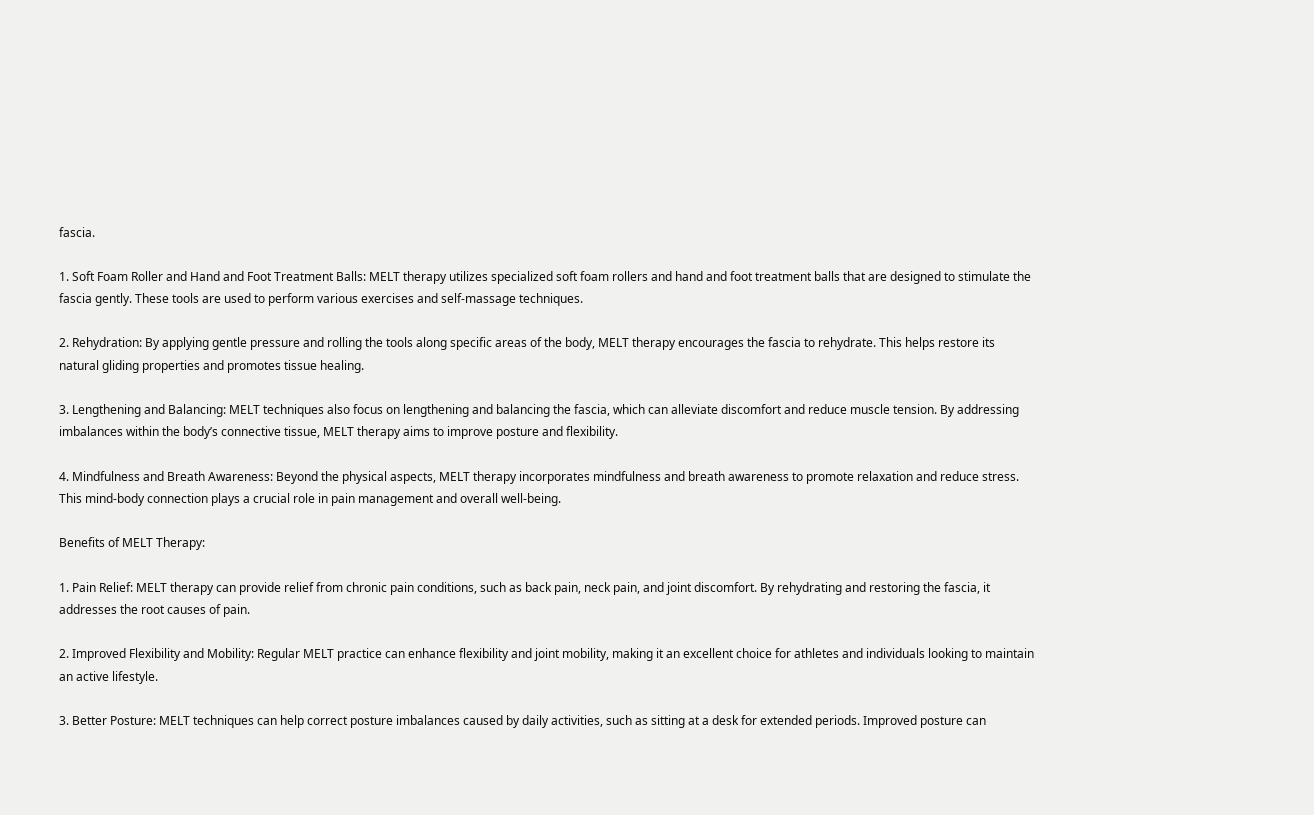fascia.

1. Soft Foam Roller and Hand and Foot Treatment Balls: MELT therapy utilizes specialized soft foam rollers and hand and foot treatment balls that are designed to stimulate the fascia gently. These tools are used to perform various exercises and self-massage techniques.

2. Rehydration: By applying gentle pressure and rolling the tools along specific areas of the body, MELT therapy encourages the fascia to rehydrate. This helps restore its natural gliding properties and promotes tissue healing.

3. Lengthening and Balancing: MELT techniques also focus on lengthening and balancing the fascia, which can alleviate discomfort and reduce muscle tension. By addressing imbalances within the body’s connective tissue, MELT therapy aims to improve posture and flexibility.

4. Mindfulness and Breath Awareness: Beyond the physical aspects, MELT therapy incorporates mindfulness and breath awareness to promote relaxation and reduce stress. This mind-body connection plays a crucial role in pain management and overall well-being.

Benefits of MELT Therapy:

1. Pain Relief: MELT therapy can provide relief from chronic pain conditions, such as back pain, neck pain, and joint discomfort. By rehydrating and restoring the fascia, it addresses the root causes of pain.

2. Improved Flexibility and Mobility: Regular MELT practice can enhance flexibility and joint mobility, making it an excellent choice for athletes and individuals looking to maintain an active lifestyle.

3. Better Posture: MELT techniques can help correct posture imbalances caused by daily activities, such as sitting at a desk for extended periods. Improved posture can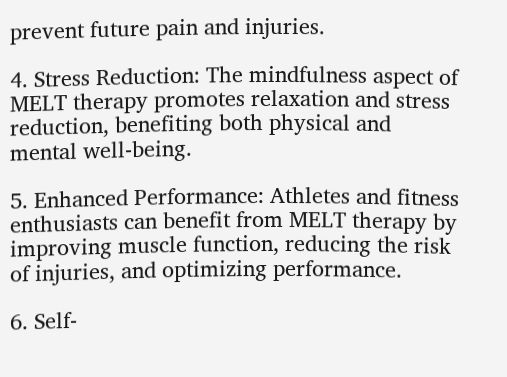prevent future pain and injuries.

4. Stress Reduction: The mindfulness aspect of MELT therapy promotes relaxation and stress reduction, benefiting both physical and mental well-being.

5. Enhanced Performance: Athletes and fitness enthusiasts can benefit from MELT therapy by improving muscle function, reducing the risk of injuries, and optimizing performance.

6. Self-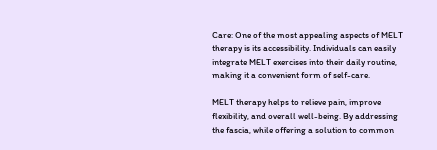Care: One of the most appealing aspects of MELT therapy is its accessibility. Individuals can easily integrate MELT exercises into their daily routine, making it a convenient form of self-care.

MELT therapy helps to relieve pain, improve flexibility, and overall well-being. By addressing the fascia, while offering a solution to common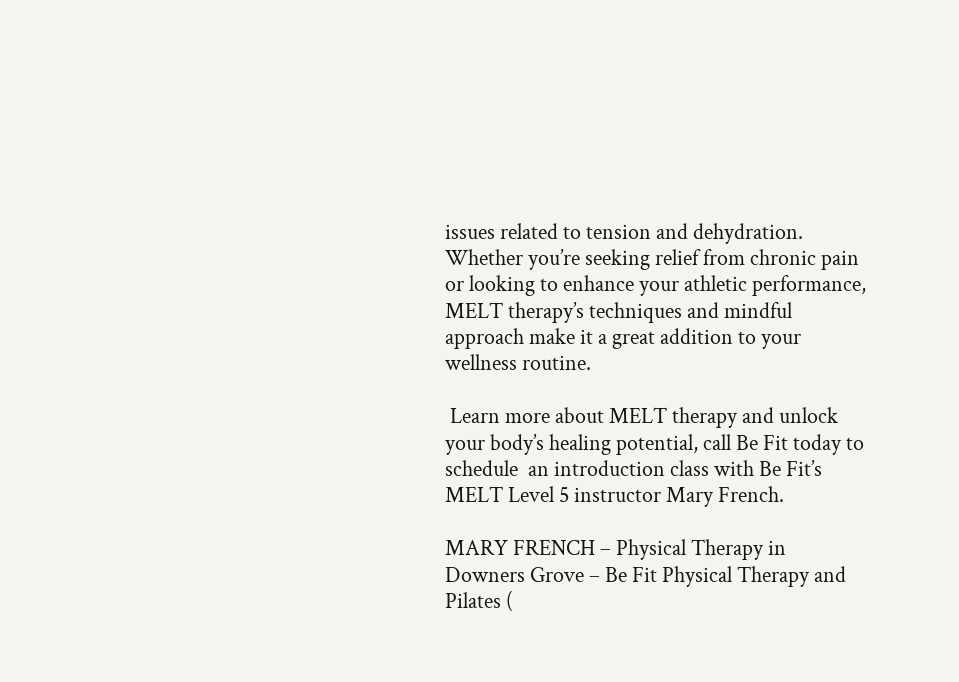issues related to tension and dehydration. Whether you’re seeking relief from chronic pain or looking to enhance your athletic performance, MELT therapy’s techniques and mindful approach make it a great addition to your wellness routine.

 Learn more about MELT therapy and unlock your body’s healing potential, call Be Fit today to schedule  an introduction class with Be Fit’s MELT Level 5 instructor Mary French.

MARY FRENCH – Physical Therapy in Downers Grove – Be Fit Physical Therapy and Pilates (